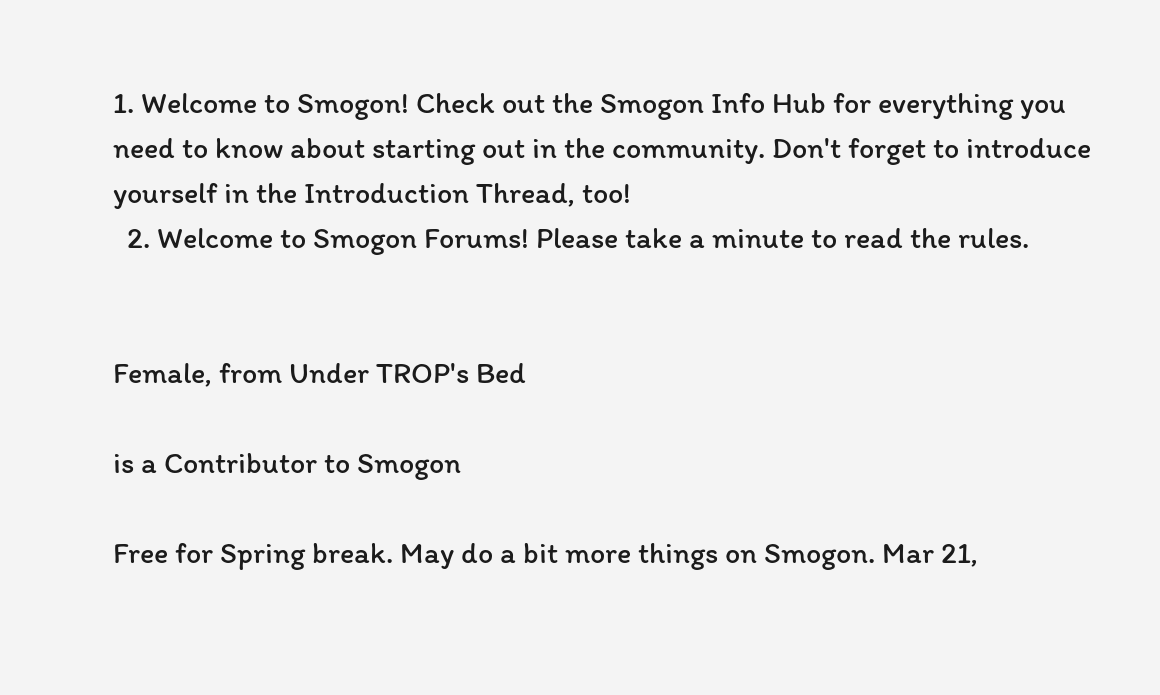1. Welcome to Smogon! Check out the Smogon Info Hub for everything you need to know about starting out in the community. Don't forget to introduce yourself in the Introduction Thread, too!
  2. Welcome to Smogon Forums! Please take a minute to read the rules.


Female, from Under TROP's Bed

is a Contributor to Smogon

Free for Spring break. May do a bit more things on Smogon. Mar 21,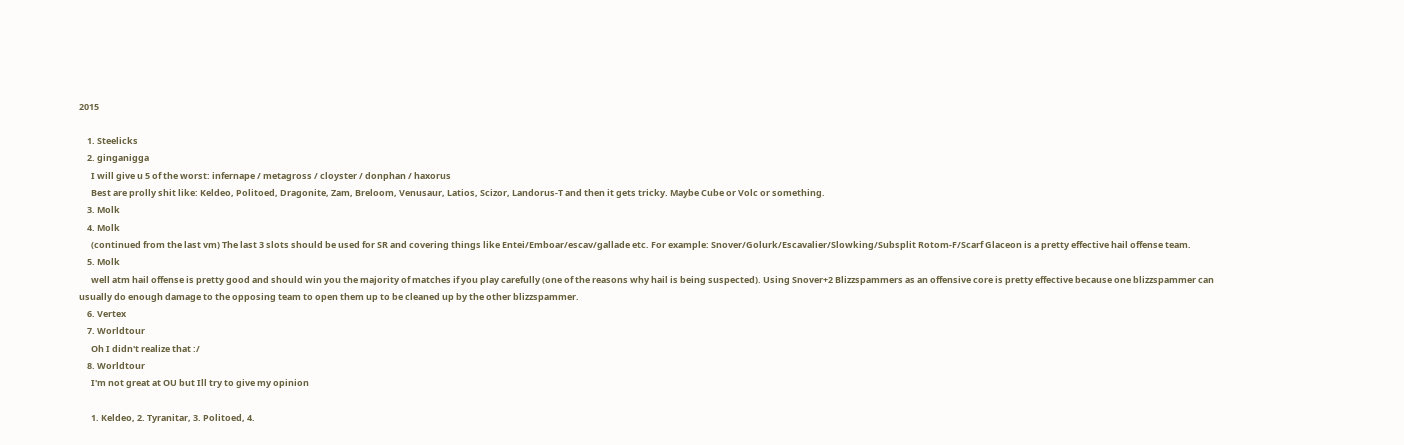2015

    1. Steelicks
    2. ginganigga
      I will give u 5 of the worst: infernape / metagross / cloyster / donphan / haxorus
      Best are prolly shit like: Keldeo, Politoed, Dragonite, Zam, Breloom, Venusaur, Latios, Scizor, Landorus-T and then it gets tricky. Maybe Cube or Volc or something.
    3. Molk
    4. Molk
      (continued from the last vm) The last 3 slots should be used for SR and covering things like Entei/Emboar/escav/gallade etc. For example: Snover/Golurk/Escavalier/Slowking/Subsplit Rotom-F/Scarf Glaceon is a pretty effective hail offense team.
    5. Molk
      well atm hail offense is pretty good and should win you the majority of matches if you play carefully (one of the reasons why hail is being suspected). Using Snover+2 Blizzspammers as an offensive core is pretty effective because one blizzspammer can usually do enough damage to the opposing team to open them up to be cleaned up by the other blizzspammer.
    6. Vertex
    7. Worldtour
      Oh I didn't realize that :/
    8. Worldtour
      I'm not great at OU but Ill try to give my opinion

      1. Keldeo, 2. Tyranitar, 3. Politoed, 4.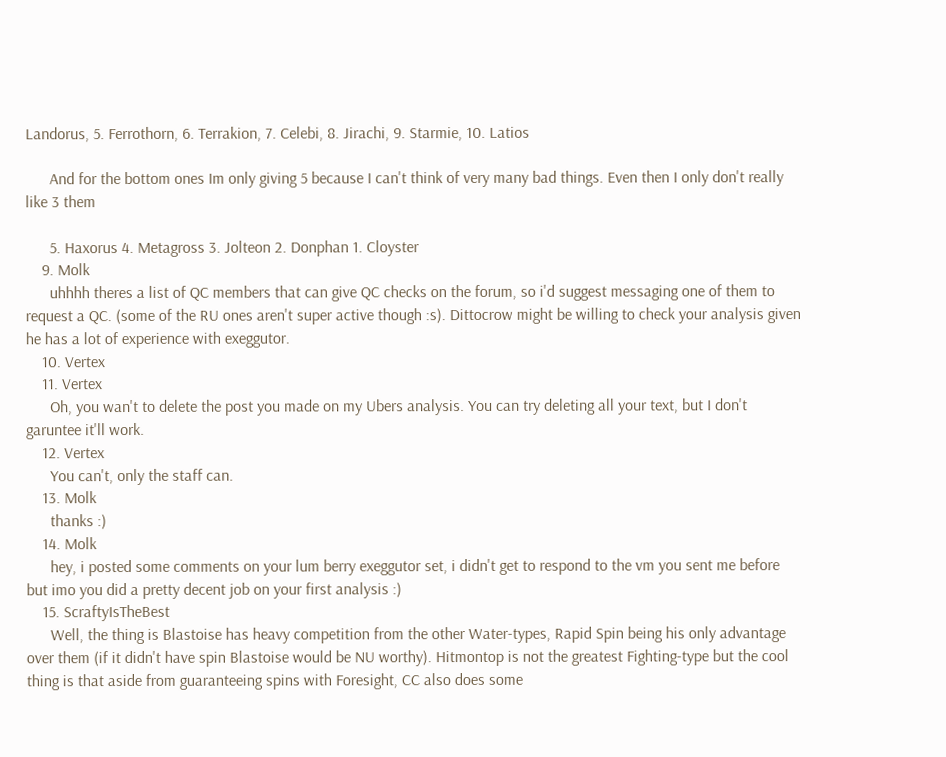Landorus, 5. Ferrothorn, 6. Terrakion, 7. Celebi, 8. Jirachi, 9. Starmie, 10. Latios

      And for the bottom ones Im only giving 5 because I can't think of very many bad things. Even then I only don't really like 3 them

      5. Haxorus 4. Metagross 3. Jolteon 2. Donphan 1. Cloyster
    9. Molk
      uhhhh theres a list of QC members that can give QC checks on the forum, so i'd suggest messaging one of them to request a QC. (some of the RU ones aren't super active though :s). Dittocrow might be willing to check your analysis given he has a lot of experience with exeggutor.
    10. Vertex
    11. Vertex
      Oh, you wan't to delete the post you made on my Ubers analysis. You can try deleting all your text, but I don't garuntee it'll work.
    12. Vertex
      You can't, only the staff can.
    13. Molk
      thanks :)
    14. Molk
      hey, i posted some comments on your lum berry exeggutor set, i didn't get to respond to the vm you sent me before but imo you did a pretty decent job on your first analysis :)
    15. ScraftyIsTheBest
      Well, the thing is Blastoise has heavy competition from the other Water-types, Rapid Spin being his only advantage over them (if it didn't have spin Blastoise would be NU worthy). Hitmontop is not the greatest Fighting-type but the cool thing is that aside from guaranteeing spins with Foresight, CC also does some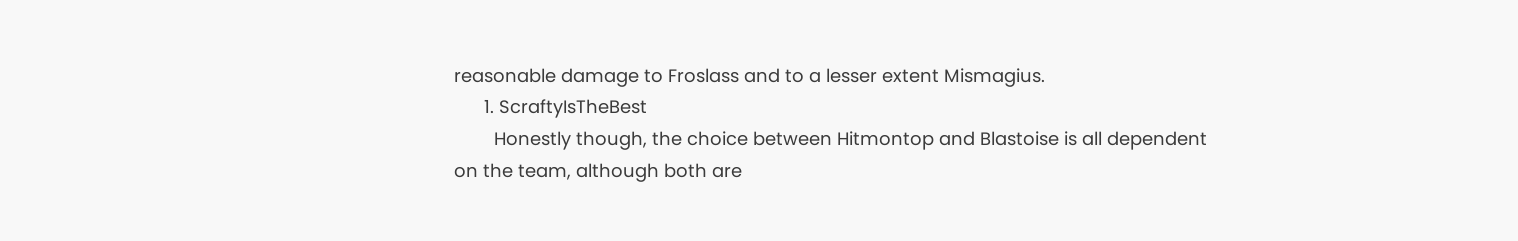reasonable damage to Froslass and to a lesser extent Mismagius.
      1. ScraftyIsTheBest
        Honestly though, the choice between Hitmontop and Blastoise is all dependent on the team, although both are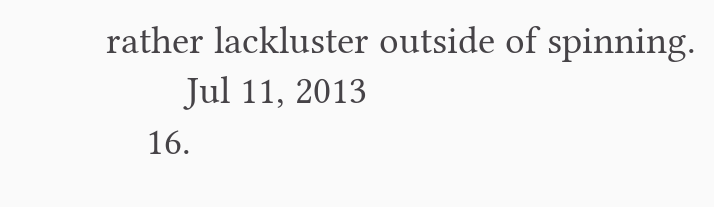rather lackluster outside of spinning.
        Jul 11, 2013
    16.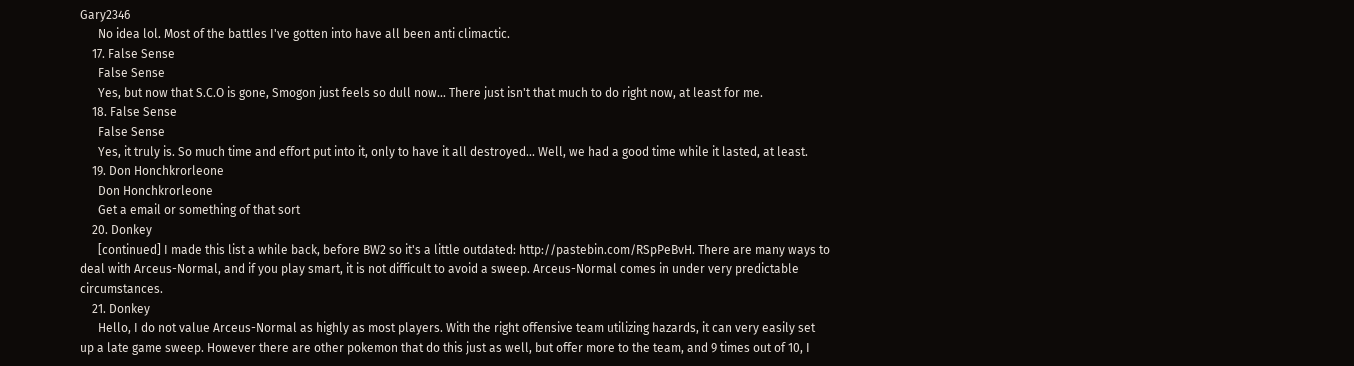Gary2346
      No idea lol. Most of the battles I've gotten into have all been anti climactic.
    17. False Sense
      False Sense
      Yes, but now that S.C.O is gone, Smogon just feels so dull now... There just isn't that much to do right now, at least for me.
    18. False Sense
      False Sense
      Yes, it truly is. So much time and effort put into it, only to have it all destroyed... Well, we had a good time while it lasted, at least.
    19. Don Honchkrorleone
      Don Honchkrorleone
      Get a email or something of that sort
    20. Donkey
      [continued] I made this list a while back, before BW2 so it's a little outdated: http://pastebin.com/RSpPeBvH. There are many ways to deal with Arceus-Normal, and if you play smart, it is not difficult to avoid a sweep. Arceus-Normal comes in under very predictable circumstances.
    21. Donkey
      Hello, I do not value Arceus-Normal as highly as most players. With the right offensive team utilizing hazards, it can very easily set up a late game sweep. However there are other pokemon that do this just as well, but offer more to the team, and 9 times out of 10, I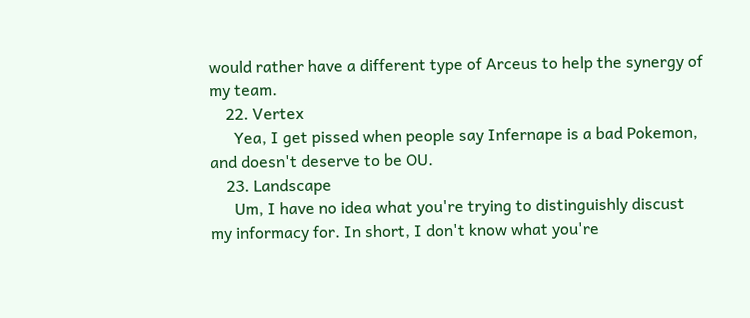would rather have a different type of Arceus to help the synergy of my team.
    22. Vertex
      Yea, I get pissed when people say Infernape is a bad Pokemon, and doesn't deserve to be OU.
    23. Landscape
      Um, I have no idea what you're trying to distinguishly discust my informacy for. In short, I don't know what you're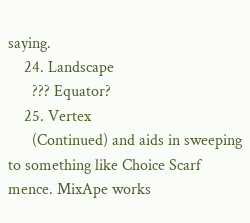saying.
    24. Landscape
      ??? Equator?
    25. Vertex
      (Continued) and aids in sweeping to something like Choice Scarf mence. MixApe works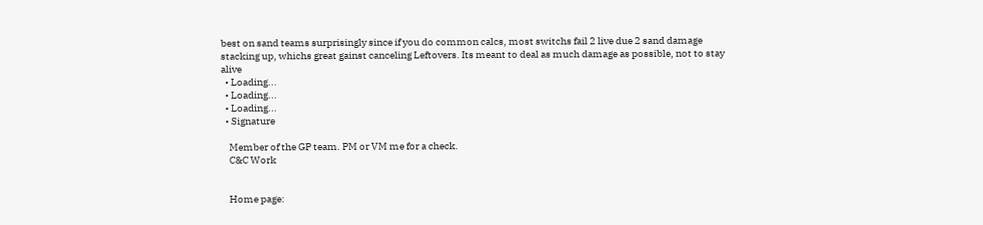best on sand teams surprisingly since if you do common calcs, most switchs fail 2 live due 2 sand damage stacking up, whichs great gainst canceling Leftovers. Its meant to deal as much damage as possible, not to stay alive
  • Loading...
  • Loading...
  • Loading...
  • Signature

    Member of the GP team. PM or VM me for a check.
    C&C Work


    Home page: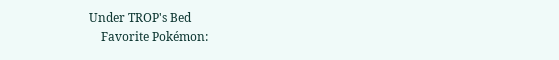Under TROP's Bed
    Favorite Pokémon: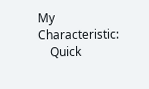My Characteristic:
    Quick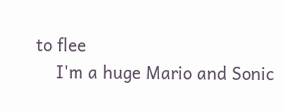to flee
    I'm a huge Mario and Sonic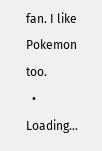fan. I like Pokemon too.
  • Loading...